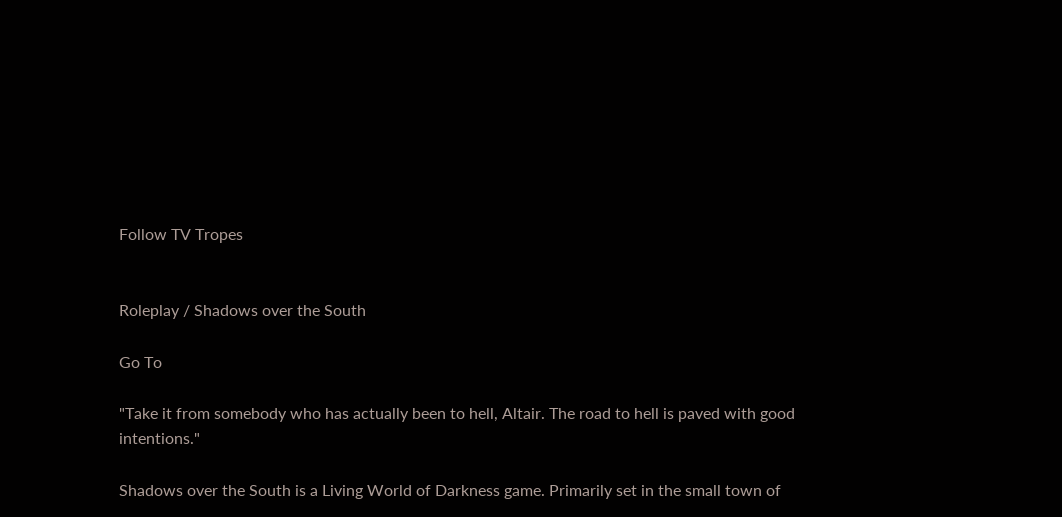Follow TV Tropes


Roleplay / Shadows over the South

Go To

"Take it from somebody who has actually been to hell, Altair. The road to hell is paved with good intentions."

Shadows over the South is a Living World of Darkness game. Primarily set in the small town of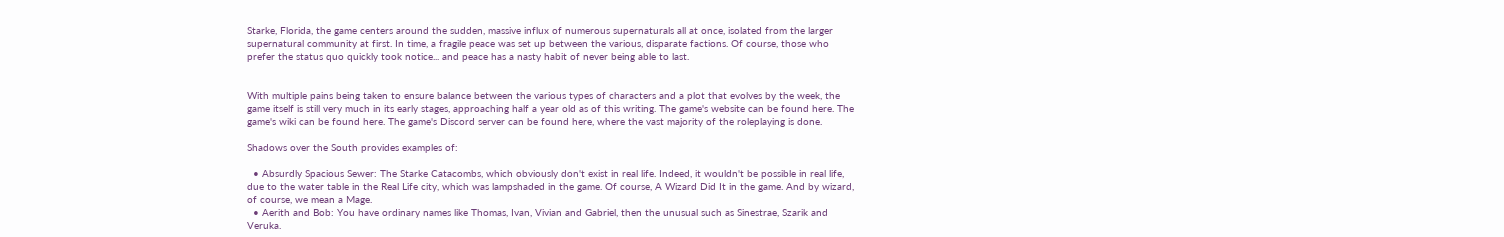Starke, Florida, the game centers around the sudden, massive influx of numerous supernaturals all at once, isolated from the larger supernatural community at first. In time, a fragile peace was set up between the various, disparate factions. Of course, those who prefer the status quo quickly took notice... and peace has a nasty habit of never being able to last.


With multiple pains being taken to ensure balance between the various types of characters and a plot that evolves by the week, the game itself is still very much in its early stages, approaching half a year old as of this writing. The game's website can be found here. The game's wiki can be found here. The game's Discord server can be found here, where the vast majority of the roleplaying is done.

Shadows over the South provides examples of:

  • Absurdly Spacious Sewer: The Starke Catacombs, which obviously don't exist in real life. Indeed, it wouldn't be possible in real life, due to the water table in the Real Life city, which was lampshaded in the game. Of course, A Wizard Did It in the game. And by wizard, of course, we mean a Mage.
  • Aerith and Bob: You have ordinary names like Thomas, Ivan, Vivian and Gabriel, then the unusual such as Sinestrae, Szarik and Veruka.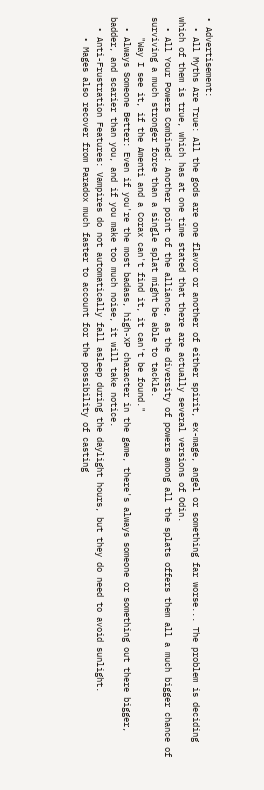• Advertisement:
  • All Myths Are True: All the gods are one flavor or another of either spirit, ex-mage, angel or something far worse... The problem is deciding which of them is true, which has at one time stated that there are actually several versions of Odin.
  • All Your Powers Combined: Another point of the alliance, as the diversity of powers among all the splats offers them all a much bigger chance of surviving a much stronger force than a single splat might be able to tackle.
    "Way I see it, if the Amenti and a Corax can't find it, it can't be found."
  • Always Someone Better: Even if you're the most badass, high-XP character in the game, there's always someone or something out there bigger, badder, and scarier than you, and if you make too much noise, it will take notice.
  • Anti-Frustration Features: Vampires do not automatically fall asleep during the daylight hours, but they do need to avoid sunlight.
    • Mages also recover from Paradox much faster to account for the possibility of casting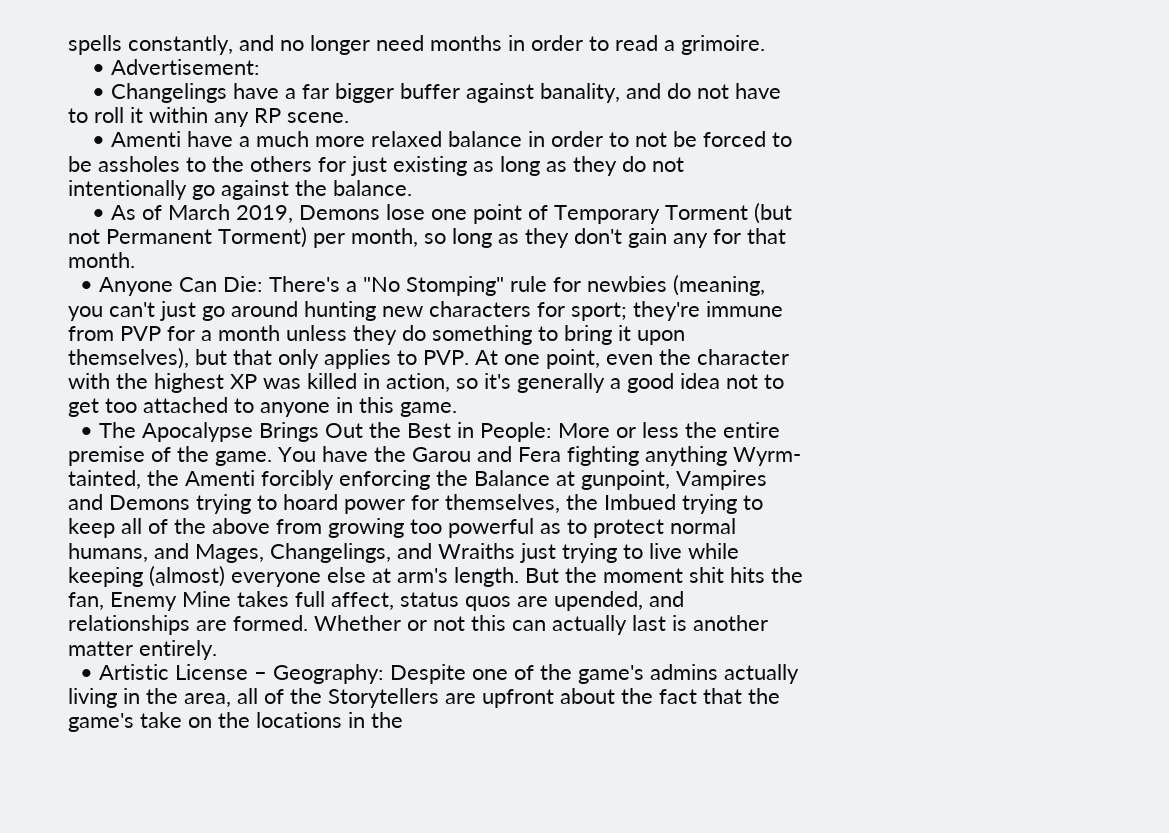spells constantly, and no longer need months in order to read a grimoire.
    • Advertisement:
    • Changelings have a far bigger buffer against banality, and do not have to roll it within any RP scene.
    • Amenti have a much more relaxed balance in order to not be forced to be assholes to the others for just existing as long as they do not intentionally go against the balance.
    • As of March 2019, Demons lose one point of Temporary Torment (but not Permanent Torment) per month, so long as they don't gain any for that month.
  • Anyone Can Die: There's a "No Stomping" rule for newbies (meaning, you can't just go around hunting new characters for sport; they're immune from PVP for a month unless they do something to bring it upon themselves), but that only applies to PVP. At one point, even the character with the highest XP was killed in action, so it's generally a good idea not to get too attached to anyone in this game.
  • The Apocalypse Brings Out the Best in People: More or less the entire premise of the game. You have the Garou and Fera fighting anything Wyrm-tainted, the Amenti forcibly enforcing the Balance at gunpoint, Vampires and Demons trying to hoard power for themselves, the Imbued trying to keep all of the above from growing too powerful as to protect normal humans, and Mages, Changelings, and Wraiths just trying to live while keeping (almost) everyone else at arm's length. But the moment shit hits the fan, Enemy Mine takes full affect, status quos are upended, and relationships are formed. Whether or not this can actually last is another matter entirely.
  • Artistic License – Geography: Despite one of the game's admins actually living in the area, all of the Storytellers are upfront about the fact that the game's take on the locations in the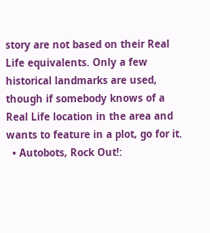story are not based on their Real Life equivalents. Only a few historical landmarks are used, though if somebody knows of a Real Life location in the area and wants to feature in a plot, go for it.
  • Autobots, Rock Out!: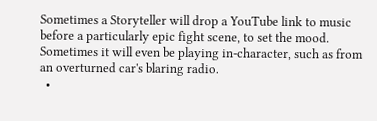Sometimes a Storyteller will drop a YouTube link to music before a particularly epic fight scene, to set the mood. Sometimes it will even be playing in-character, such as from an overturned car's blaring radio.
  •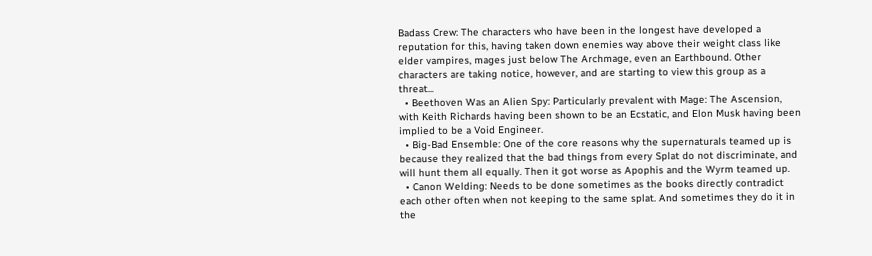Badass Crew: The characters who have been in the longest have developed a reputation for this, having taken down enemies way above their weight class like elder vampires, mages just below The Archmage, even an Earthbound. Other characters are taking notice, however, and are starting to view this group as a threat...
  • Beethoven Was an Alien Spy: Particularly prevalent with Mage: The Ascension, with Keith Richards having been shown to be an Ecstatic, and Elon Musk having been implied to be a Void Engineer.
  • Big-Bad Ensemble: One of the core reasons why the supernaturals teamed up is because they realized that the bad things from every Splat do not discriminate, and will hunt them all equally. Then it got worse as Apophis and the Wyrm teamed up.
  • Canon Welding: Needs to be done sometimes as the books directly contradict each other often when not keeping to the same splat. And sometimes they do it in the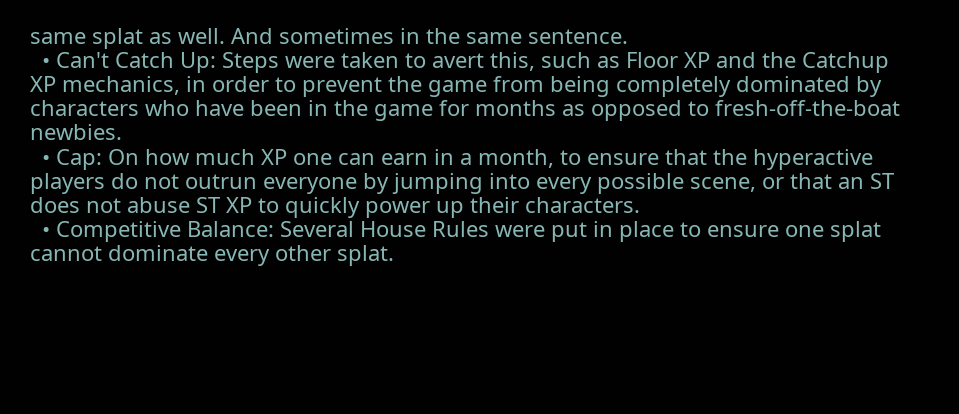same splat as well. And sometimes in the same sentence.
  • Can't Catch Up: Steps were taken to avert this, such as Floor XP and the Catchup XP mechanics, in order to prevent the game from being completely dominated by characters who have been in the game for months as opposed to fresh-off-the-boat newbies.
  • Cap: On how much XP one can earn in a month, to ensure that the hyperactive players do not outrun everyone by jumping into every possible scene, or that an ST does not abuse ST XP to quickly power up their characters.
  • Competitive Balance: Several House Rules were put in place to ensure one splat cannot dominate every other splat.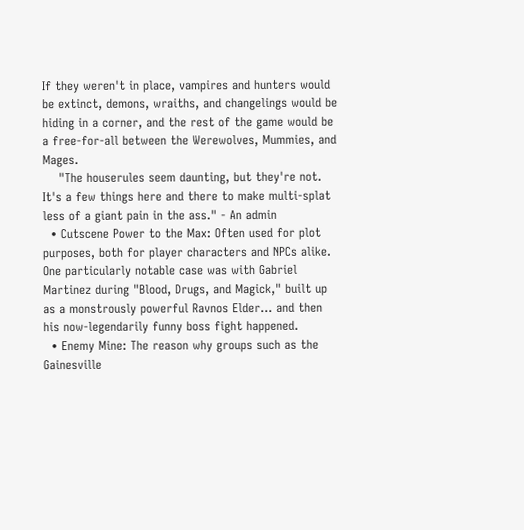If they weren't in place, vampires and hunters would be extinct, demons, wraiths, and changelings would be hiding in a corner, and the rest of the game would be a free-for-all between the Werewolves, Mummies, and Mages.
    "The houserules seem daunting, but they're not. It's a few things here and there to make multi-splat less of a giant pain in the ass." - An admin
  • Cutscene Power to the Max: Often used for plot purposes, both for player characters and NPCs alike. One particularly notable case was with Gabriel Martinez during "Blood, Drugs, and Magick," built up as a monstrously powerful Ravnos Elder... and then his now-legendarily funny boss fight happened.
  • Enemy Mine: The reason why groups such as the Gainesville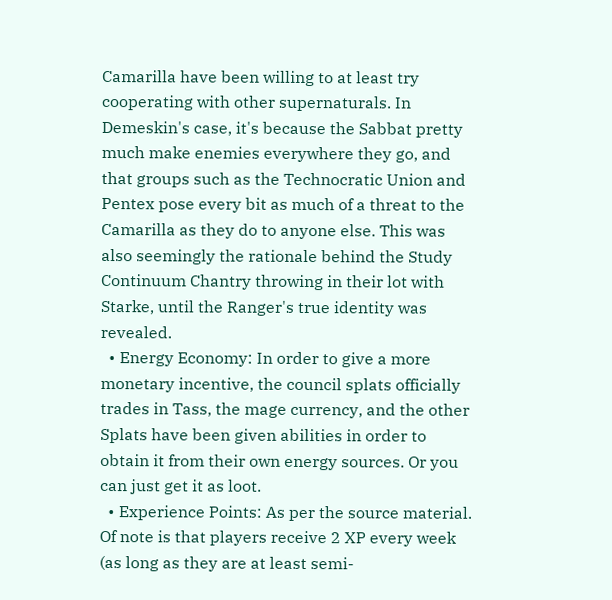Camarilla have been willing to at least try cooperating with other supernaturals. In Demeskin's case, it's because the Sabbat pretty much make enemies everywhere they go, and that groups such as the Technocratic Union and Pentex pose every bit as much of a threat to the Camarilla as they do to anyone else. This was also seemingly the rationale behind the Study Continuum Chantry throwing in their lot with Starke, until the Ranger's true identity was revealed.
  • Energy Economy: In order to give a more monetary incentive, the council splats officially trades in Tass, the mage currency, and the other Splats have been given abilities in order to obtain it from their own energy sources. Or you can just get it as loot.
  • Experience Points: As per the source material. Of note is that players receive 2 XP every week (as long as they are at least semi-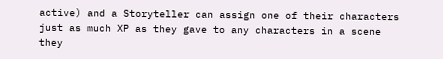active) and a Storyteller can assign one of their characters just as much XP as they gave to any characters in a scene they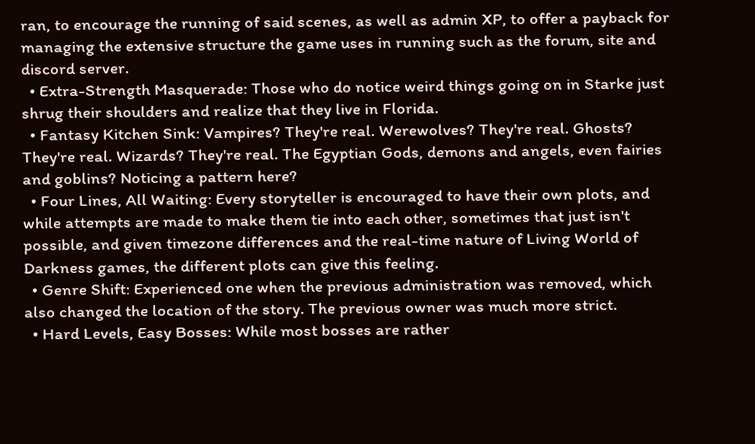ran, to encourage the running of said scenes, as well as admin XP, to offer a payback for managing the extensive structure the game uses in running such as the forum, site and discord server.
  • Extra-Strength Masquerade: Those who do notice weird things going on in Starke just shrug their shoulders and realize that they live in Florida.
  • Fantasy Kitchen Sink: Vampires? They're real. Werewolves? They're real. Ghosts? They're real. Wizards? They're real. The Egyptian Gods, demons and angels, even fairies and goblins? Noticing a pattern here?
  • Four Lines, All Waiting: Every storyteller is encouraged to have their own plots, and while attempts are made to make them tie into each other, sometimes that just isn't possible, and given timezone differences and the real-time nature of Living World of Darkness games, the different plots can give this feeling.
  • Genre Shift: Experienced one when the previous administration was removed, which also changed the location of the story. The previous owner was much more strict.
  • Hard Levels, Easy Bosses: While most bosses are rather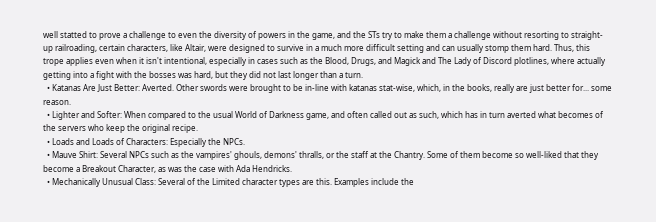well statted to prove a challenge to even the diversity of powers in the game, and the STs try to make them a challenge without resorting to straight-up railroading, certain characters, like Altair, were designed to survive in a much more difficult setting and can usually stomp them hard. Thus, this trope applies even when it isn't intentional, especially in cases such as the Blood, Drugs, and Magick and The Lady of Discord plotlines, where actually getting into a fight with the bosses was hard, but they did not last longer than a turn.
  • Katanas Are Just Better: Averted. Other swords were brought to be in-line with katanas stat-wise, which, in the books, really are just better for... some reason.
  • Lighter and Softer: When compared to the usual World of Darkness game, and often called out as such, which has in turn averted what becomes of the servers who keep the original recipe.
  • Loads and Loads of Characters: Especially the NPCs.
  • Mauve Shirt: Several NPCs such as the vampires' ghouls, demons' thralls, or the staff at the Chantry. Some of them become so well-liked that they become a Breakout Character, as was the case with Ada Hendricks.
  • Mechanically Unusual Class: Several of the Limited character types are this. Examples include the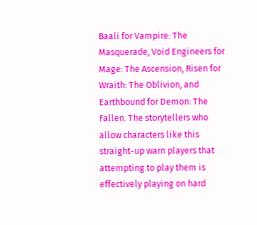Baali for Vampire: The Masquerade, Void Engineers for Mage: The Ascension, Risen for Wraith: The Oblivion, and Earthbound for Demon: The Fallen. The storytellers who allow characters like this straight-up warn players that attempting to play them is effectively playing on hard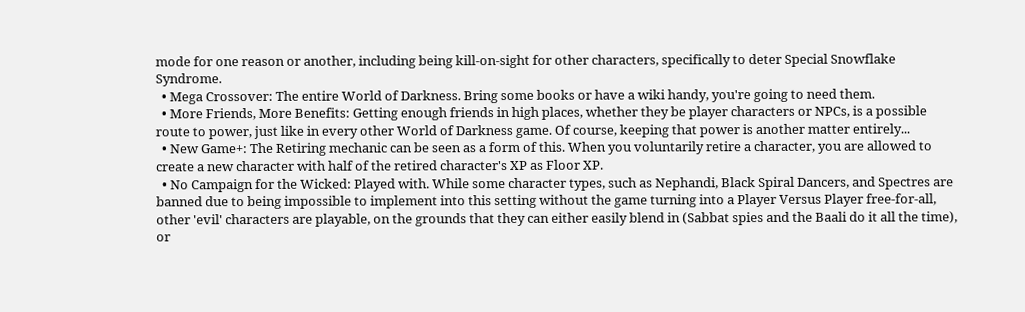mode for one reason or another, including being kill-on-sight for other characters, specifically to deter Special Snowflake Syndrome.
  • Mega Crossover: The entire World of Darkness. Bring some books or have a wiki handy, you're going to need them.
  • More Friends, More Benefits: Getting enough friends in high places, whether they be player characters or NPCs, is a possible route to power, just like in every other World of Darkness game. Of course, keeping that power is another matter entirely...
  • New Game+: The Retiring mechanic can be seen as a form of this. When you voluntarily retire a character, you are allowed to create a new character with half of the retired character's XP as Floor XP.
  • No Campaign for the Wicked: Played with. While some character types, such as Nephandi, Black Spiral Dancers, and Spectres are banned due to being impossible to implement into this setting without the game turning into a Player Versus Player free-for-all, other 'evil' characters are playable, on the grounds that they can either easily blend in (Sabbat spies and the Baali do it all the time), or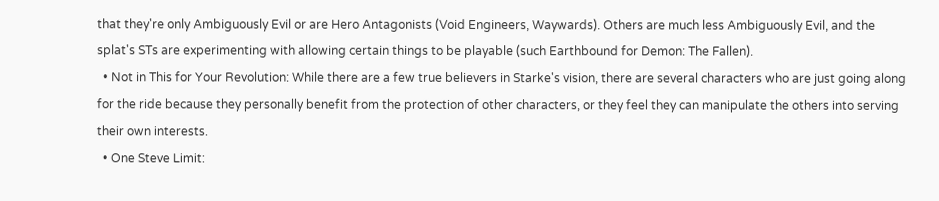that they're only Ambiguously Evil or are Hero Antagonists (Void Engineers, Waywards). Others are much less Ambiguously Evil, and the splat's STs are experimenting with allowing certain things to be playable (such Earthbound for Demon: The Fallen).
  • Not in This for Your Revolution: While there are a few true believers in Starke's vision, there are several characters who are just going along for the ride because they personally benefit from the protection of other characters, or they feel they can manipulate the others into serving their own interests.
  • One Steve Limit: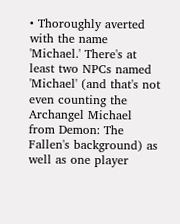• Thoroughly averted with the name 'Michael.' There's at least two NPCs named 'Michael' (and that's not even counting the Archangel Michael from Demon: The Fallen's background) as well as one player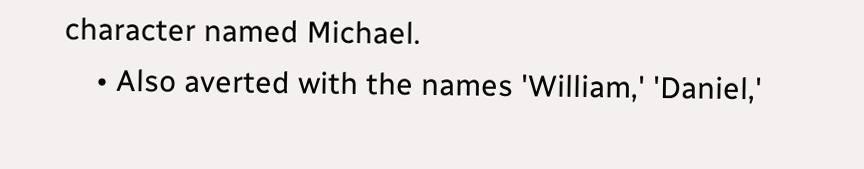character named Michael.
    • Also averted with the names 'William,' 'Daniel,'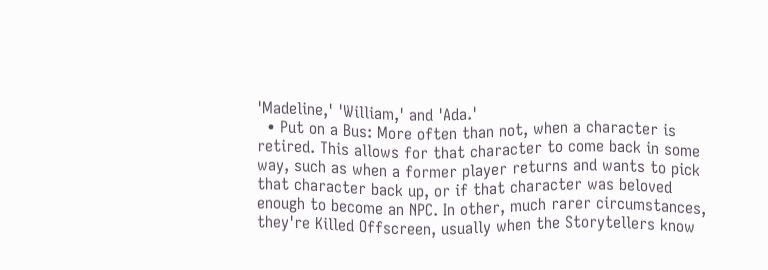'Madeline,' 'William,' and 'Ada.'
  • Put on a Bus: More often than not, when a character is retired. This allows for that character to come back in some way, such as when a former player returns and wants to pick that character back up, or if that character was beloved enough to become an NPC. In other, much rarer circumstances, they're Killed Offscreen, usually when the Storytellers know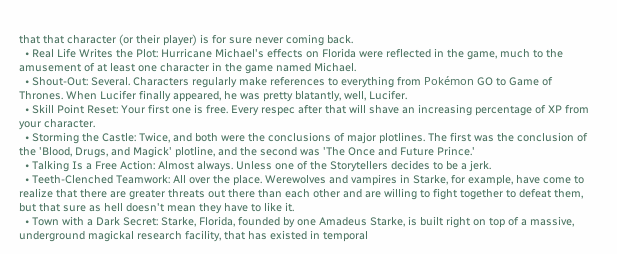that that character (or their player) is for sure never coming back.
  • Real Life Writes the Plot: Hurricane Michael's effects on Florida were reflected in the game, much to the amusement of at least one character in the game named Michael.
  • Shout-Out: Several. Characters regularly make references to everything from Pokémon GO to Game of Thrones. When Lucifer finally appeared, he was pretty blatantly, well, Lucifer.
  • Skill Point Reset: Your first one is free. Every respec after that will shave an increasing percentage of XP from your character.
  • Storming the Castle: Twice, and both were the conclusions of major plotlines. The first was the conclusion of the 'Blood, Drugs, and Magick' plotline, and the second was 'The Once and Future Prince.'
  • Talking Is a Free Action: Almost always. Unless one of the Storytellers decides to be a jerk.
  • Teeth-Clenched Teamwork: All over the place. Werewolves and vampires in Starke, for example, have come to realize that there are greater threats out there than each other and are willing to fight together to defeat them, but that sure as hell doesn't mean they have to like it.
  • Town with a Dark Secret: Starke, Florida, founded by one Amadeus Starke, is built right on top of a massive, underground magickal research facility, that has existed in temporal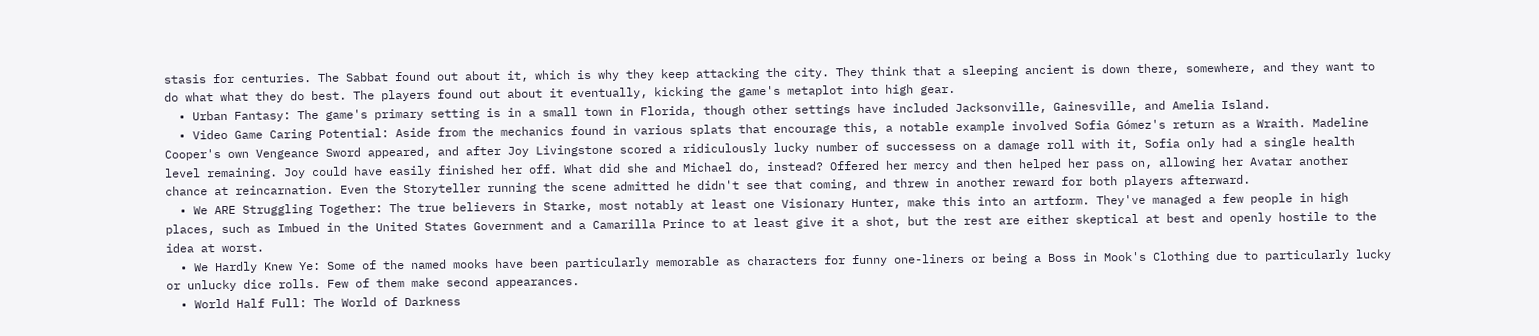stasis for centuries. The Sabbat found out about it, which is why they keep attacking the city. They think that a sleeping ancient is down there, somewhere, and they want to do what what they do best. The players found out about it eventually, kicking the game's metaplot into high gear.
  • Urban Fantasy: The game's primary setting is in a small town in Florida, though other settings have included Jacksonville, Gainesville, and Amelia Island.
  • Video Game Caring Potential: Aside from the mechanics found in various splats that encourage this, a notable example involved Sofia Gómez's return as a Wraith. Madeline Cooper's own Vengeance Sword appeared, and after Joy Livingstone scored a ridiculously lucky number of successess on a damage roll with it, Sofia only had a single health level remaining. Joy could have easily finished her off. What did she and Michael do, instead? Offered her mercy and then helped her pass on, allowing her Avatar another chance at reincarnation. Even the Storyteller running the scene admitted he didn't see that coming, and threw in another reward for both players afterward.
  • We ARE Struggling Together: The true believers in Starke, most notably at least one Visionary Hunter, make this into an artform. They've managed a few people in high places, such as Imbued in the United States Government and a Camarilla Prince to at least give it a shot, but the rest are either skeptical at best and openly hostile to the idea at worst.
  • We Hardly Knew Ye: Some of the named mooks have been particularly memorable as characters for funny one-liners or being a Boss in Mook's Clothing due to particularly lucky or unlucky dice rolls. Few of them make second appearances.
  • World Half Full: The World of Darkness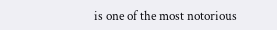is one of the most notorious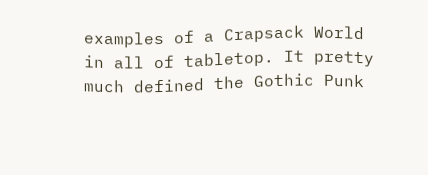examples of a Crapsack World in all of tabletop. It pretty much defined the Gothic Punk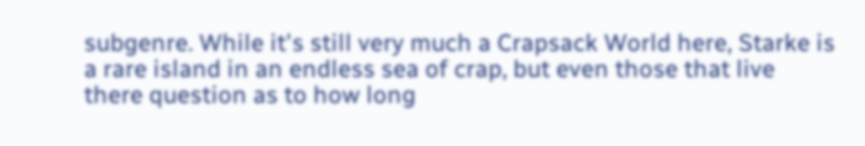subgenre. While it's still very much a Crapsack World here, Starke is a rare island in an endless sea of crap, but even those that live there question as to how long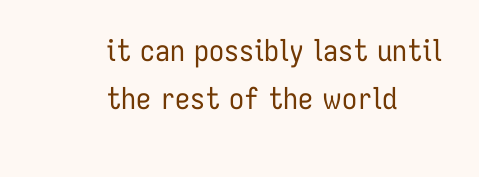it can possibly last until the rest of the world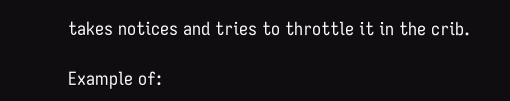takes notices and tries to throttle it in the crib.

Example of: